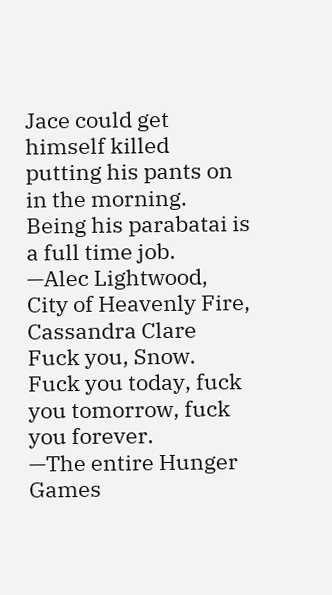Jace could get himself killed putting his pants on in the morning. Being his parabatai is a full time job.
—Alec Lightwood, City of Heavenly Fire, Cassandra Clare
Fuck you, Snow. Fuck you today, fuck you tomorrow, fuck you forever.
—The entire Hunger Games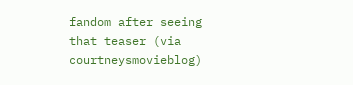fandom after seeing that teaser (via courtneysmovieblog)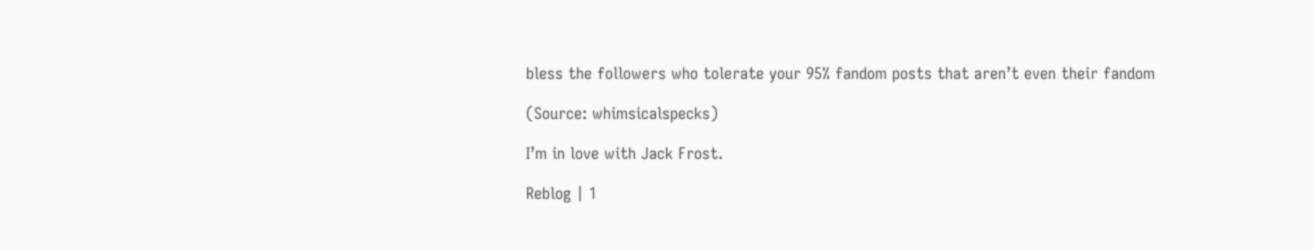bless the followers who tolerate your 95% fandom posts that aren’t even their fandom

(Source: whimsicalspecks)

I’m in love with Jack Frost.

Reblog | 1